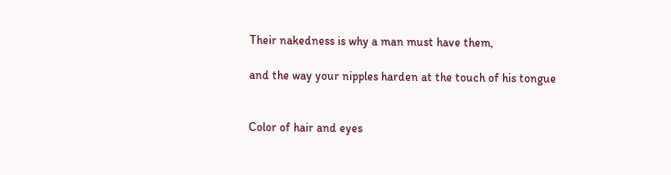Their nakedness is why a man must have them,

and the way your nipples harden at the touch of his tongue


Color of hair and eyes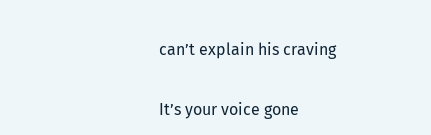can’t explain his craving


It’s your voice gone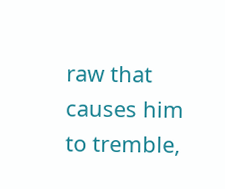raw that causes him to tremble,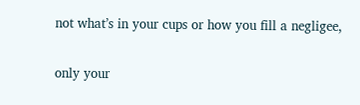not what’s in your cups or how you fill a negligee,

only your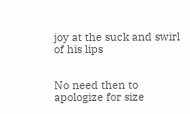joy at the suck and swirl of his lips


No need then to apologize for size